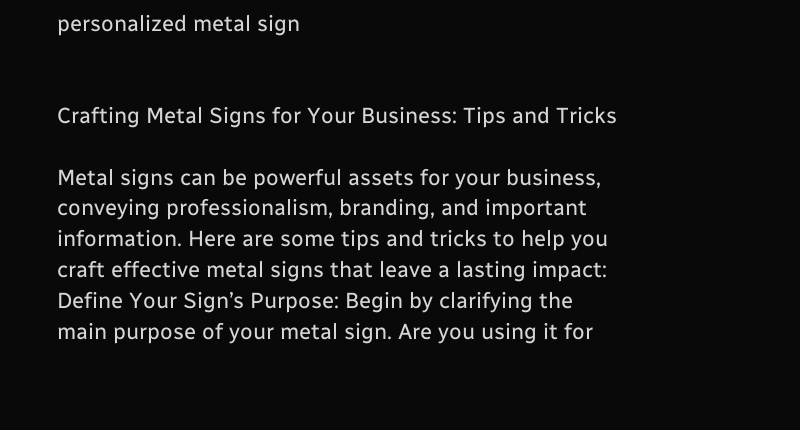personalized metal sign


Crafting Metal Signs for Your Business: Tips and Tricks

Metal signs can be powerful assets for your business, conveying professionalism, branding, and important information. Here are some tips and tricks to help you craft effective metal signs that leave a lasting impact: Define Your Sign’s Purpose: Begin by clarifying the main purpose of your metal sign. Are you using it for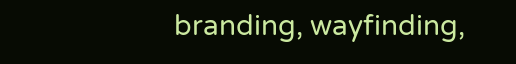branding, wayfinding,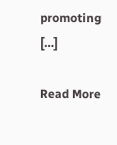promoting […]

Read More